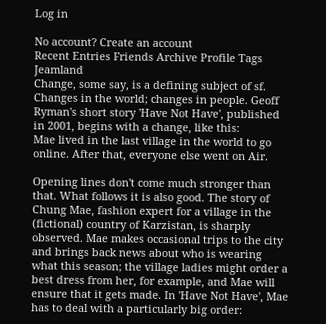Log in

No account? Create an account
Recent Entries Friends Archive Profile Tags Jeamland
Change, some say, is a defining subject of sf. Changes in the world; changes in people. Geoff Ryman's short story 'Have Not Have', published in 2001, begins with a change, like this:
Mae lived in the last village in the world to go online. After that, everyone else went on Air.

Opening lines don't come much stronger than that. What follows it is also good. The story of Chung Mae, fashion expert for a village in the (fictional) country of Karzistan, is sharply observed. Mae makes occasional trips to the city and brings back news about who is wearing what this season; the village ladies might order a best dress from her, for example, and Mae will ensure that it gets made. In 'Have Not Have', Mae has to deal with a particularly big order: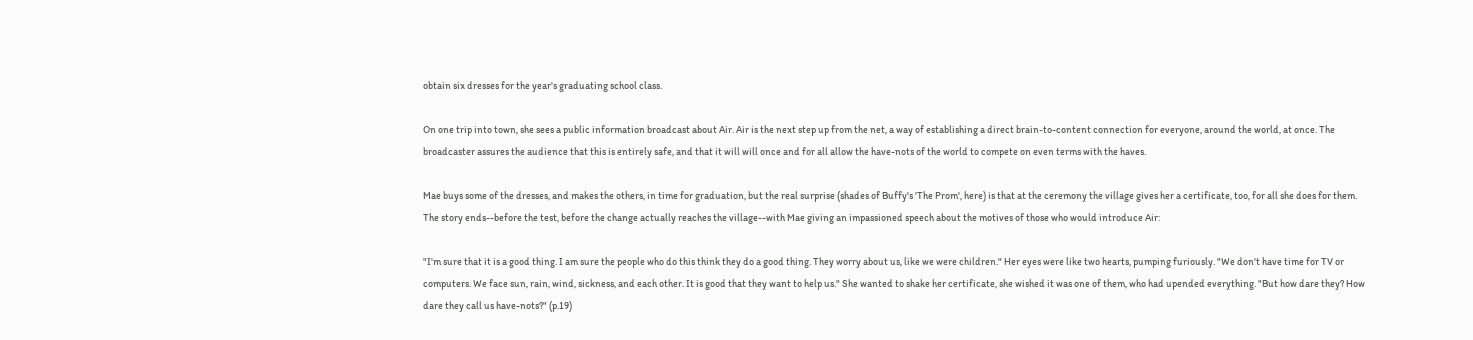obtain six dresses for the year's graduating school class.

On one trip into town, she sees a public information broadcast about Air. Air is the next step up from the net, a way of establishing a direct brain-to-content connection for everyone, around the world, at once. The broadcaster assures the audience that this is entirely safe, and that it will will once and for all allow the have-nots of the world to compete on even terms with the haves.

Mae buys some of the dresses, and makes the others, in time for graduation, but the real surprise (shades of Buffy's 'The Prom', here) is that at the ceremony the village gives her a certificate, too, for all she does for them. The story ends--before the test, before the change actually reaches the village--with Mae giving an impassioned speech about the motives of those who would introduce Air:

"I'm sure that it is a good thing. I am sure the people who do this think they do a good thing. They worry about us, like we were children." Her eyes were like two hearts, pumping furiously. "We don't have time for TV or computers. We face sun, rain, wind, sickness, and each other. It is good that they want to help us." She wanted to shake her certificate, she wished it was one of them, who had upended everything. "But how dare they? How dare they call us have-nots?" (p.19)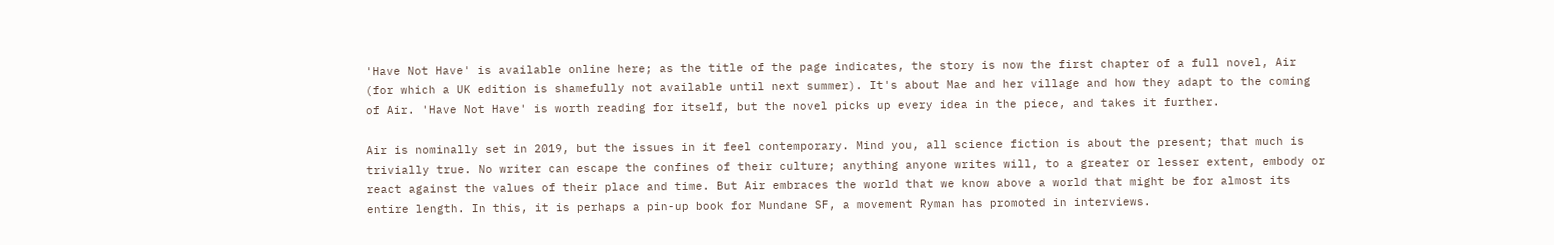'Have Not Have' is available online here; as the title of the page indicates, the story is now the first chapter of a full novel, Air (for which a UK edition is shamefully not available until next summer). It's about Mae and her village and how they adapt to the coming of Air. 'Have Not Have' is worth reading for itself, but the novel picks up every idea in the piece, and takes it further.

Air is nominally set in 2019, but the issues in it feel contemporary. Mind you, all science fiction is about the present; that much is trivially true. No writer can escape the confines of their culture; anything anyone writes will, to a greater or lesser extent, embody or react against the values of their place and time. But Air embraces the world that we know above a world that might be for almost its entire length. In this, it is perhaps a pin-up book for Mundane SF, a movement Ryman has promoted in interviews.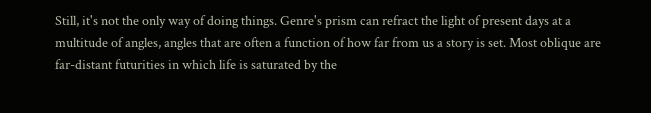Still, it's not the only way of doing things. Genre's prism can refract the light of present days at a multitude of angles, angles that are often a function of how far from us a story is set. Most oblique are far-distant futurities in which life is saturated by the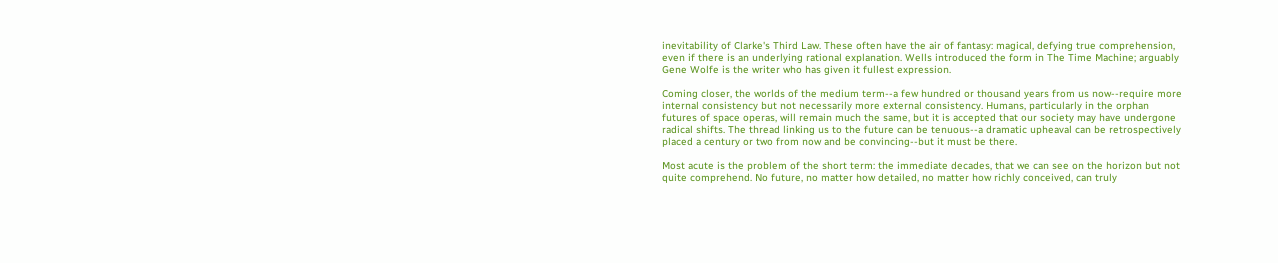inevitability of Clarke's Third Law. These often have the air of fantasy: magical, defying true comprehension, even if there is an underlying rational explanation. Wells introduced the form in The Time Machine; arguably Gene Wolfe is the writer who has given it fullest expression.

Coming closer, the worlds of the medium term--a few hundred or thousand years from us now--require more internal consistency but not necessarily more external consistency. Humans, particularly in the orphan futures of space operas, will remain much the same, but it is accepted that our society may have undergone radical shifts. The thread linking us to the future can be tenuous--a dramatic upheaval can be retrospectively placed a century or two from now and be convincing--but it must be there.

Most acute is the problem of the short term: the immediate decades, that we can see on the horizon but not quite comprehend. No future, no matter how detailed, no matter how richly conceived, can truly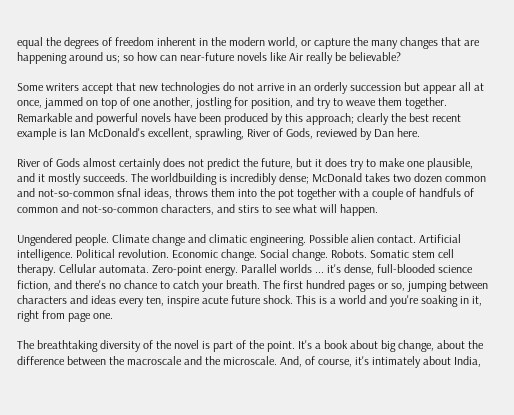equal the degrees of freedom inherent in the modern world, or capture the many changes that are happening around us; so how can near-future novels like Air really be believable?

Some writers accept that new technologies do not arrive in an orderly succession but appear all at once, jammed on top of one another, jostling for position, and try to weave them together. Remarkable and powerful novels have been produced by this approach; clearly the best recent example is Ian McDonald's excellent, sprawling, River of Gods, reviewed by Dan here.

River of Gods almost certainly does not predict the future, but it does try to make one plausible, and it mostly succeeds. The worldbuilding is incredibly dense; McDonald takes two dozen common and not-so-common sfnal ideas, throws them into the pot together with a couple of handfuls of common and not-so-common characters, and stirs to see what will happen.

Ungendered people. Climate change and climatic engineering. Possible alien contact. Artificial intelligence. Political revolution. Economic change. Social change. Robots. Somatic stem cell therapy. Cellular automata. Zero-point energy. Parallel worlds ... it's dense, full-blooded science fiction, and there's no chance to catch your breath. The first hundred pages or so, jumping between characters and ideas every ten, inspire acute future shock. This is a world and you're soaking in it, right from page one.

The breathtaking diversity of the novel is part of the point. It's a book about big change, about the difference between the macroscale and the microscale. And, of course, it's intimately about India,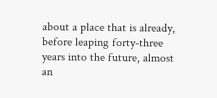about a place that is already, before leaping forty-three years into the future, almost an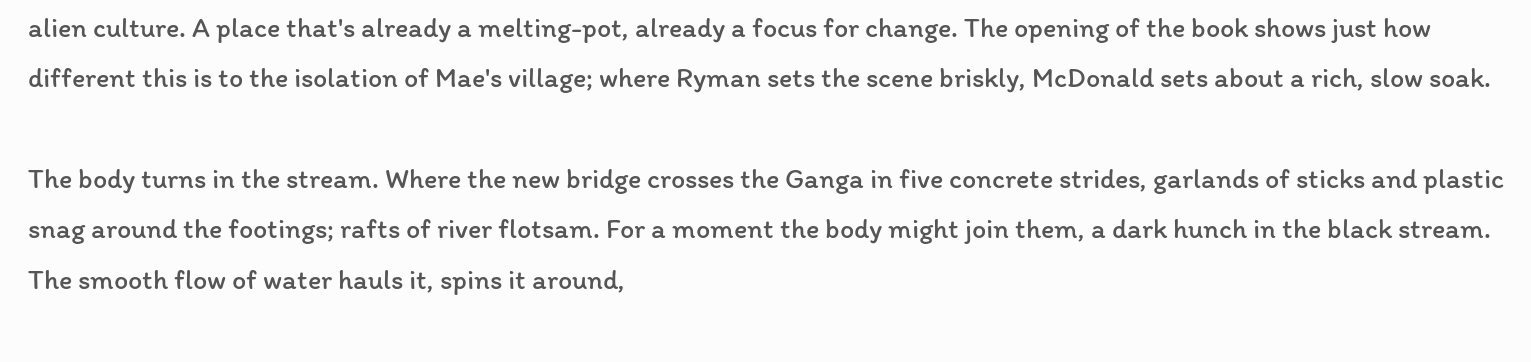alien culture. A place that's already a melting-pot, already a focus for change. The opening of the book shows just how different this is to the isolation of Mae's village; where Ryman sets the scene briskly, McDonald sets about a rich, slow soak.

The body turns in the stream. Where the new bridge crosses the Ganga in five concrete strides, garlands of sticks and plastic snag around the footings; rafts of river flotsam. For a moment the body might join them, a dark hunch in the black stream. The smooth flow of water hauls it, spins it around,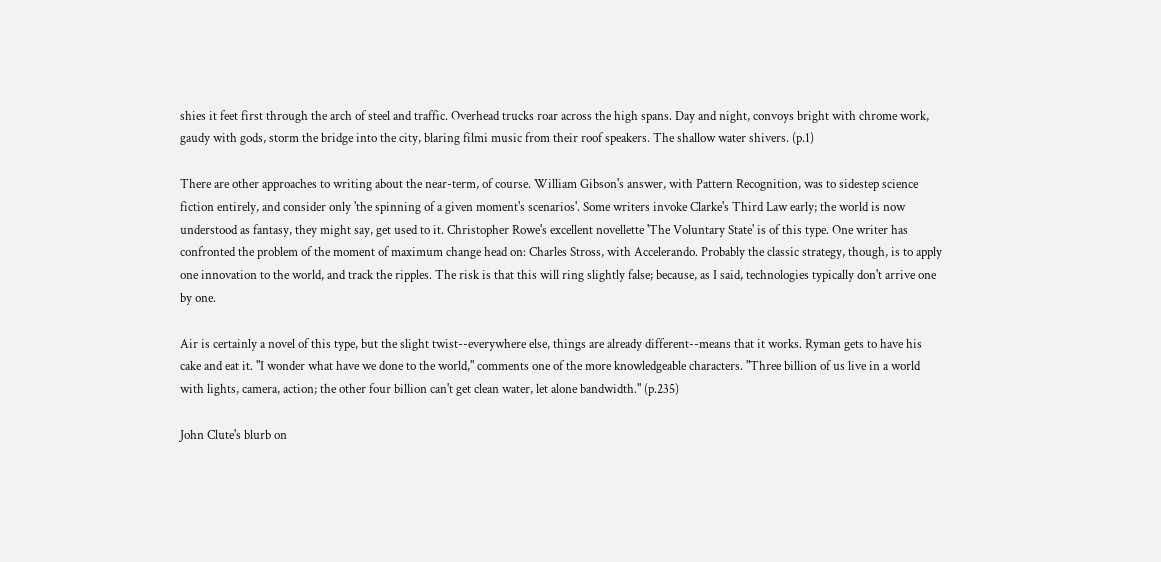shies it feet first through the arch of steel and traffic. Overhead trucks roar across the high spans. Day and night, convoys bright with chrome work, gaudy with gods, storm the bridge into the city, blaring filmi music from their roof speakers. The shallow water shivers. (p.1)

There are other approaches to writing about the near-term, of course. William Gibson's answer, with Pattern Recognition, was to sidestep science fiction entirely, and consider only 'the spinning of a given moment's scenarios'. Some writers invoke Clarke's Third Law early; the world is now understood as fantasy, they might say, get used to it. Christopher Rowe's excellent novellette 'The Voluntary State' is of this type. One writer has confronted the problem of the moment of maximum change head on: Charles Stross, with Accelerando. Probably the classic strategy, though, is to apply one innovation to the world, and track the ripples. The risk is that this will ring slightly false; because, as I said, technologies typically don't arrive one by one.

Air is certainly a novel of this type, but the slight twist--everywhere else, things are already different--means that it works. Ryman gets to have his cake and eat it. "I wonder what have we done to the world," comments one of the more knowledgeable characters. "Three billion of us live in a world with lights, camera, action; the other four billion can't get clean water, let alone bandwidth." (p.235)

John Clute's blurb on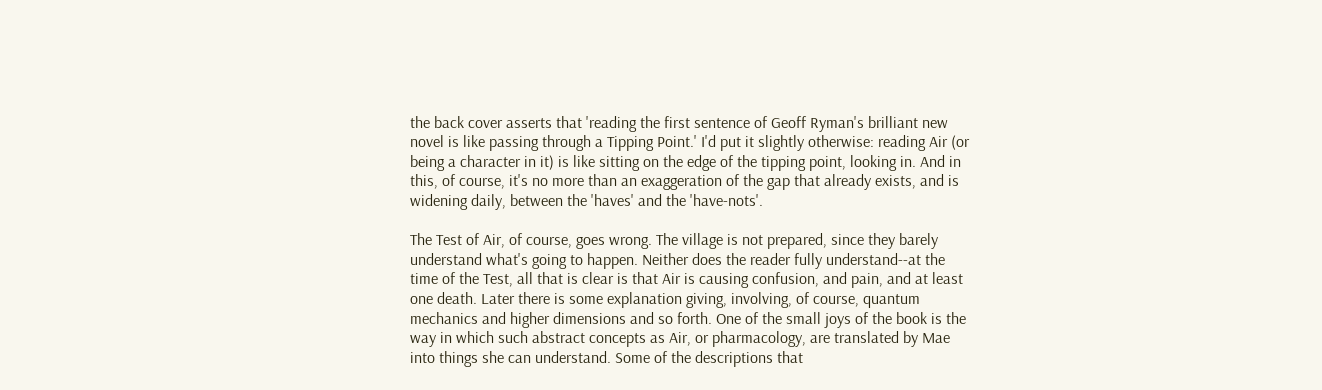the back cover asserts that 'reading the first sentence of Geoff Ryman's brilliant new novel is like passing through a Tipping Point.' I'd put it slightly otherwise: reading Air (or being a character in it) is like sitting on the edge of the tipping point, looking in. And in this, of course, it's no more than an exaggeration of the gap that already exists, and is widening daily, between the 'haves' and the 'have-nots'.

The Test of Air, of course, goes wrong. The village is not prepared, since they barely understand what's going to happen. Neither does the reader fully understand--at the time of the Test, all that is clear is that Air is causing confusion, and pain, and at least one death. Later there is some explanation giving, involving, of course, quantum mechanics and higher dimensions and so forth. One of the small joys of the book is the way in which such abstract concepts as Air, or pharmacology, are translated by Mae into things she can understand. Some of the descriptions that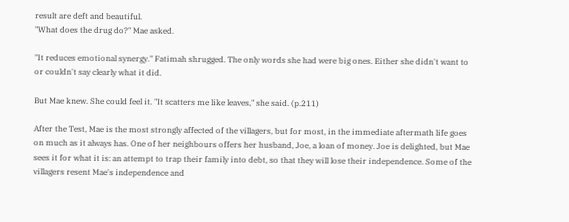result are deft and beautiful.
"What does the drug do?" Mae asked.

"It reduces emotional synergy." Fatimah shrugged. The only words she had were big ones. Either she didn't want to or couldn't say clearly what it did.

But Mae knew. She could feel it. "It scatters me like leaves," she said. (p.211)

After the Test, Mae is the most strongly affected of the villagers, but for most, in the immediate aftermath life goes on much as it always has. One of her neighbours offers her husband, Joe, a loan of money. Joe is delighted, but Mae sees it for what it is: an attempt to trap their family into debt, so that they will lose their independence. Some of the villagers resent Mae's independence and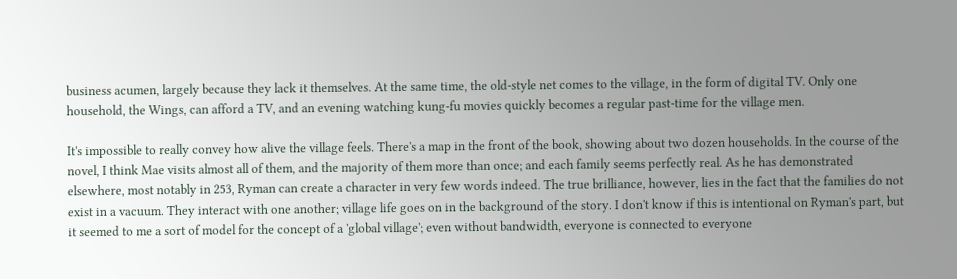business acumen, largely because they lack it themselves. At the same time, the old-style net comes to the village, in the form of digital TV. Only one household, the Wings, can afford a TV, and an evening watching kung-fu movies quickly becomes a regular past-time for the village men.

It's impossible to really convey how alive the village feels. There's a map in the front of the book, showing about two dozen households. In the course of the novel, I think Mae visits almost all of them, and the majority of them more than once; and each family seems perfectly real. As he has demonstrated elsewhere, most notably in 253, Ryman can create a character in very few words indeed. The true brilliance, however, lies in the fact that the families do not exist in a vacuum. They interact with one another; village life goes on in the background of the story. I don't know if this is intentional on Ryman's part, but it seemed to me a sort of model for the concept of a 'global village'; even without bandwidth, everyone is connected to everyone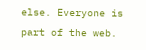else. Everyone is part of the web.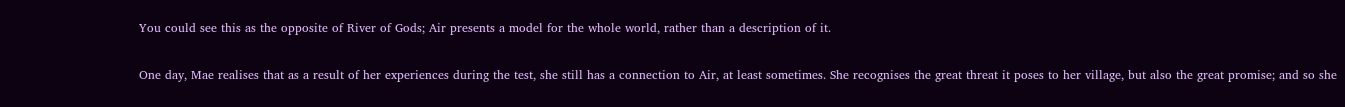You could see this as the opposite of River of Gods; Air presents a model for the whole world, rather than a description of it.

One day, Mae realises that as a result of her experiences during the test, she still has a connection to Air, at least sometimes. She recognises the great threat it poses to her village, but also the great promise; and so she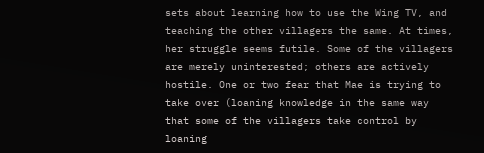sets about learning how to use the Wing TV, and teaching the other villagers the same. At times, her struggle seems futile. Some of the villagers are merely uninterested; others are actively hostile. One or two fear that Mae is trying to take over (loaning knowledge in the same way that some of the villagers take control by loaning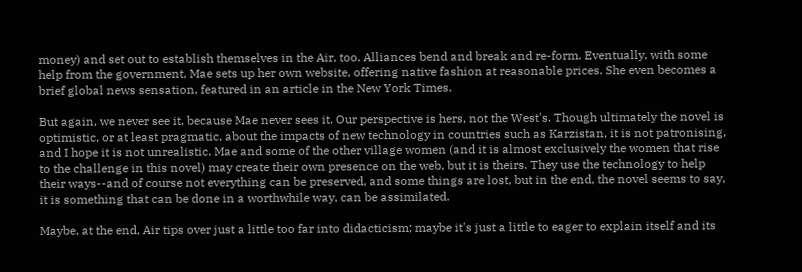money) and set out to establish themselves in the Air, too. Alliances bend and break and re-form. Eventually, with some help from the government, Mae sets up her own website, offering native fashion at reasonable prices. She even becomes a brief global news sensation, featured in an article in the New York Times.

But again, we never see it, because Mae never sees it. Our perspective is hers, not the West's. Though ultimately the novel is optimistic, or at least pragmatic, about the impacts of new technology in countries such as Karzistan, it is not patronising, and I hope it is not unrealistic. Mae and some of the other village women (and it is almost exclusively the women that rise to the challenge in this novel) may create their own presence on the web, but it is theirs. They use the technology to help their ways--and of course not everything can be preserved, and some things are lost, but in the end, the novel seems to say, it is something that can be done in a worthwhile way, can be assimilated.

Maybe, at the end, Air tips over just a little too far into didacticism; maybe it's just a little to eager to explain itself and its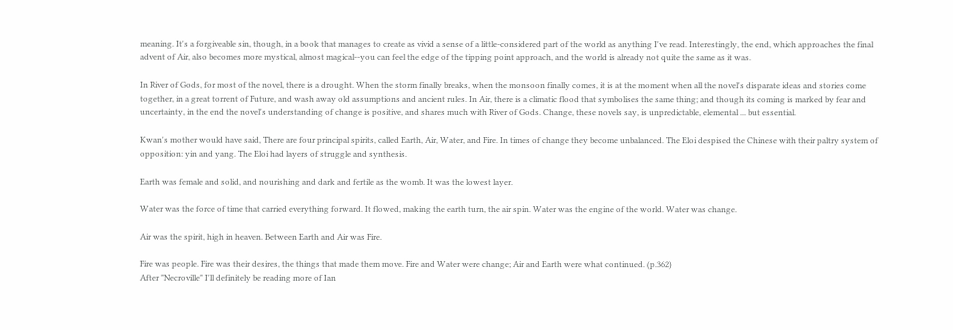meaning. It's a forgiveable sin, though, in a book that manages to create as vivid a sense of a little-considered part of the world as anything I've read. Interestingly, the end, which approaches the final advent of Air, also becomes more mystical, almost magical--you can feel the edge of the tipping point approach, and the world is already not quite the same as it was.

In River of Gods, for most of the novel, there is a drought. When the storm finally breaks, when the monsoon finally comes, it is at the moment when all the novel's disparate ideas and stories come together, in a great torrent of Future, and wash away old assumptions and ancient rules. In Air, there is a climatic flood that symbolises the same thing; and though its coming is marked by fear and uncertainty, in the end the novel's understanding of change is positive, and shares much with River of Gods. Change, these novels say, is unpredictable, elemental ... but essential.

Kwan's mother would have said, There are four principal spirits, called Earth, Air, Water, and Fire. In times of change they become unbalanced. The Eloi despised the Chinese with their paltry system of opposition: yin and yang. The Eloi had layers of struggle and synthesis.

Earth was female and solid, and nourishing and dark and fertile as the womb. It was the lowest layer.

Water was the force of time that carried everything forward. It flowed, making the earth turn, the air spin. Water was the engine of the world. Water was change.

Air was the spirit, high in heaven. Between Earth and Air was Fire.

Fire was people. Fire was their desires, the things that made them move. Fire and Water were change; Air and Earth were what continued. (p.362)
After "Necroville" I'll definitely be reading more of Ian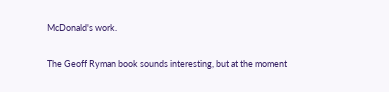McDonald's work.

The Geoff Ryman book sounds interesting, but at the moment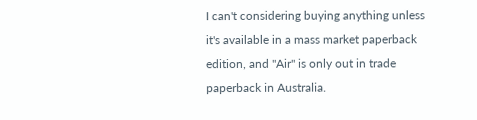I can't considering buying anything unless it's available in a mass market paperback edition, and "Air" is only out in trade paperback in Australia.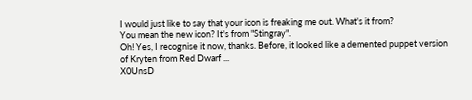I would just like to say that your icon is freaking me out. What's it from?
You mean the new icon? It's from "Stingray".
Oh! Yes, I recognise it now, thanks. Before, it looked like a demented puppet version of Kryten from Red Dwarf ...
X0UnsD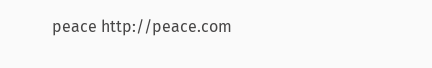peace http://peace.com